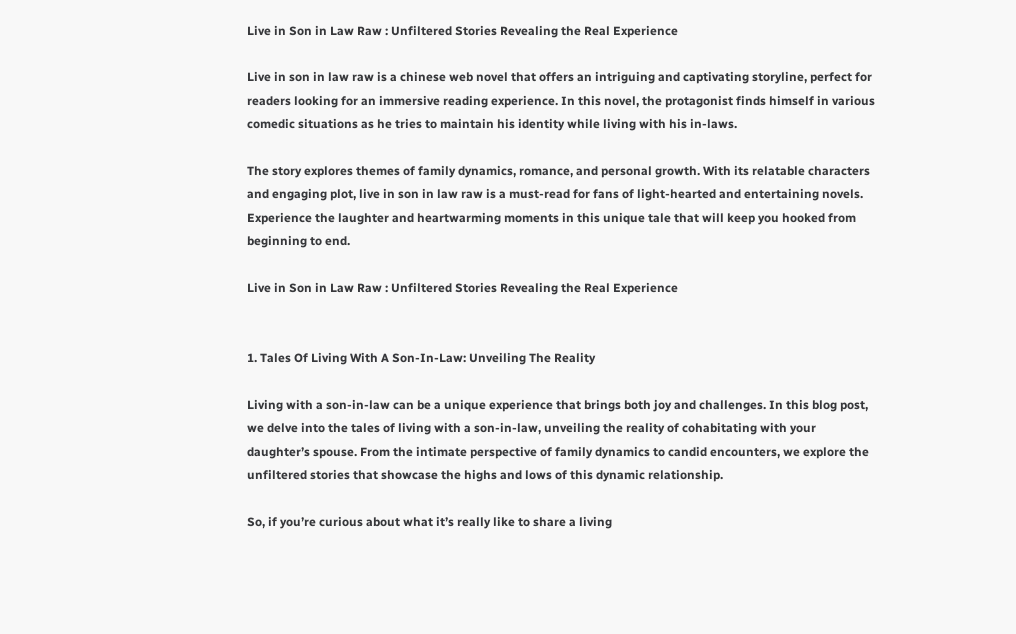Live in Son in Law Raw : Unfiltered Stories Revealing the Real Experience

Live in son in law raw is a chinese web novel that offers an intriguing and captivating storyline, perfect for readers looking for an immersive reading experience. In this novel, the protagonist finds himself in various comedic situations as he tries to maintain his identity while living with his in-laws.

The story explores themes of family dynamics, romance, and personal growth. With its relatable characters and engaging plot, live in son in law raw is a must-read for fans of light-hearted and entertaining novels. Experience the laughter and heartwarming moments in this unique tale that will keep you hooked from beginning to end.

Live in Son in Law Raw : Unfiltered Stories Revealing the Real Experience


1. Tales Of Living With A Son-In-Law: Unveiling The Reality

Living with a son-in-law can be a unique experience that brings both joy and challenges. In this blog post, we delve into the tales of living with a son-in-law, unveiling the reality of cohabitating with your daughter’s spouse. From the intimate perspective of family dynamics to candid encounters, we explore the unfiltered stories that showcase the highs and lows of this dynamic relationship.

So, if you’re curious about what it’s really like to share a living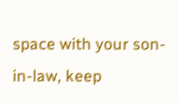space with your son-in-law, keep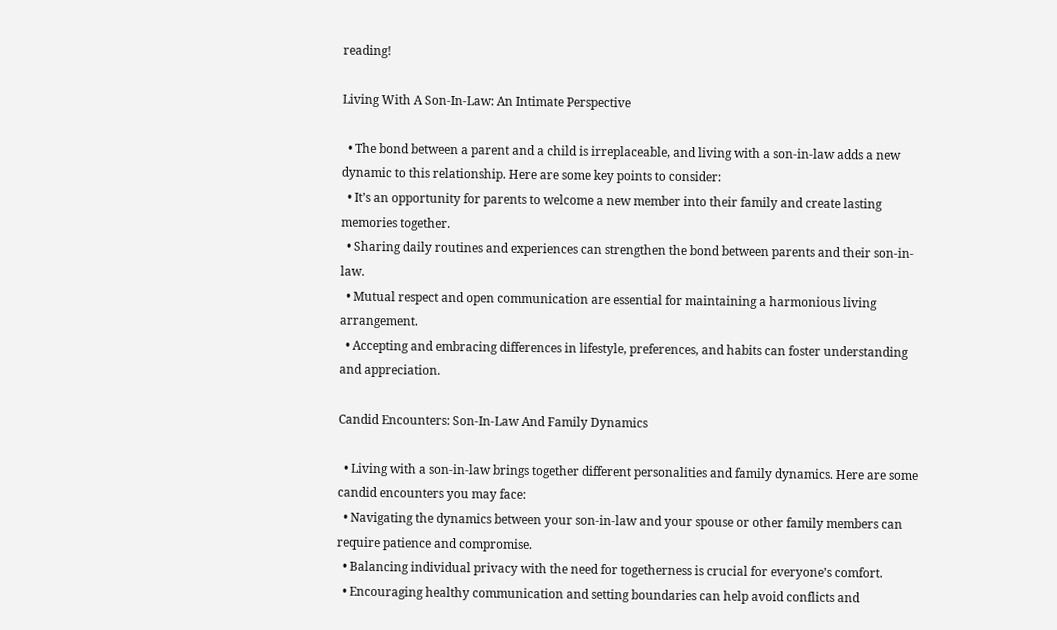reading!

Living With A Son-In-Law: An Intimate Perspective

  • The bond between a parent and a child is irreplaceable, and living with a son-in-law adds a new dynamic to this relationship. Here are some key points to consider:
  • It’s an opportunity for parents to welcome a new member into their family and create lasting memories together.
  • Sharing daily routines and experiences can strengthen the bond between parents and their son-in-law.
  • Mutual respect and open communication are essential for maintaining a harmonious living arrangement.
  • Accepting and embracing differences in lifestyle, preferences, and habits can foster understanding and appreciation.

Candid Encounters: Son-In-Law And Family Dynamics

  • Living with a son-in-law brings together different personalities and family dynamics. Here are some candid encounters you may face:
  • Navigating the dynamics between your son-in-law and your spouse or other family members can require patience and compromise.
  • Balancing individual privacy with the need for togetherness is crucial for everyone’s comfort.
  • Encouraging healthy communication and setting boundaries can help avoid conflicts and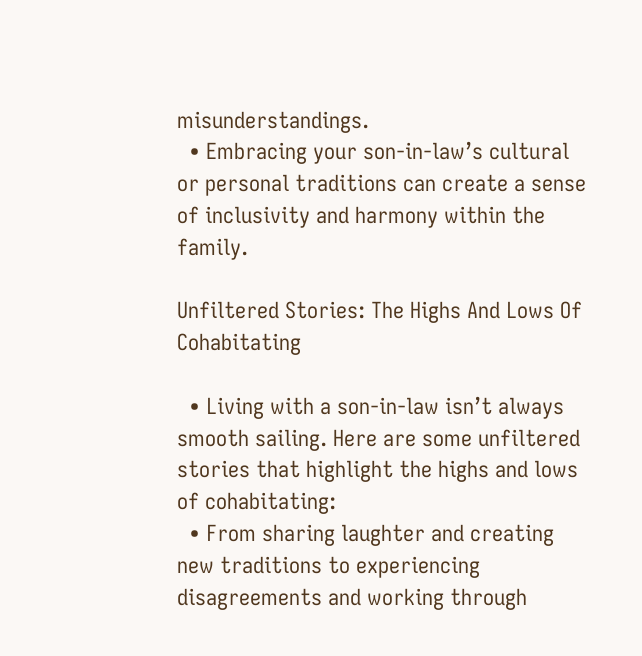misunderstandings.
  • Embracing your son-in-law’s cultural or personal traditions can create a sense of inclusivity and harmony within the family.

Unfiltered Stories: The Highs And Lows Of Cohabitating

  • Living with a son-in-law isn’t always smooth sailing. Here are some unfiltered stories that highlight the highs and lows of cohabitating:
  • From sharing laughter and creating new traditions to experiencing disagreements and working through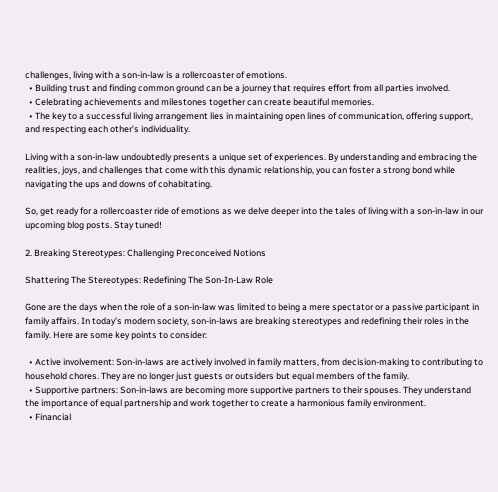challenges, living with a son-in-law is a rollercoaster of emotions.
  • Building trust and finding common ground can be a journey that requires effort from all parties involved.
  • Celebrating achievements and milestones together can create beautiful memories.
  • The key to a successful living arrangement lies in maintaining open lines of communication, offering support, and respecting each other’s individuality.

Living with a son-in-law undoubtedly presents a unique set of experiences. By understanding and embracing the realities, joys, and challenges that come with this dynamic relationship, you can foster a strong bond while navigating the ups and downs of cohabitating.

So, get ready for a rollercoaster ride of emotions as we delve deeper into the tales of living with a son-in-law in our upcoming blog posts. Stay tuned!

2. Breaking Stereotypes: Challenging Preconceived Notions

Shattering The Stereotypes: Redefining The Son-In-Law Role

Gone are the days when the role of a son-in-law was limited to being a mere spectator or a passive participant in family affairs. In today’s modern society, son-in-laws are breaking stereotypes and redefining their roles in the family. Here are some key points to consider:

  • Active involvement: Son-in-laws are actively involved in family matters, from decision-making to contributing to household chores. They are no longer just guests or outsiders but equal members of the family.
  • Supportive partners: Son-in-laws are becoming more supportive partners to their spouses. They understand the importance of equal partnership and work together to create a harmonious family environment.
  • Financial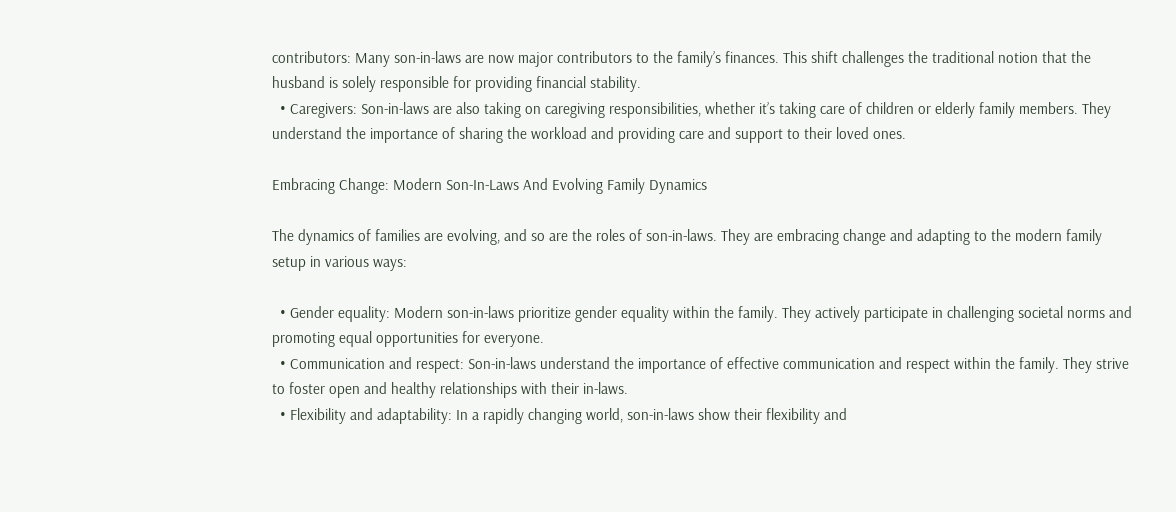contributors: Many son-in-laws are now major contributors to the family’s finances. This shift challenges the traditional notion that the husband is solely responsible for providing financial stability.
  • Caregivers: Son-in-laws are also taking on caregiving responsibilities, whether it’s taking care of children or elderly family members. They understand the importance of sharing the workload and providing care and support to their loved ones.

Embracing Change: Modern Son-In-Laws And Evolving Family Dynamics

The dynamics of families are evolving, and so are the roles of son-in-laws. They are embracing change and adapting to the modern family setup in various ways:

  • Gender equality: Modern son-in-laws prioritize gender equality within the family. They actively participate in challenging societal norms and promoting equal opportunities for everyone.
  • Communication and respect: Son-in-laws understand the importance of effective communication and respect within the family. They strive to foster open and healthy relationships with their in-laws.
  • Flexibility and adaptability: In a rapidly changing world, son-in-laws show their flexibility and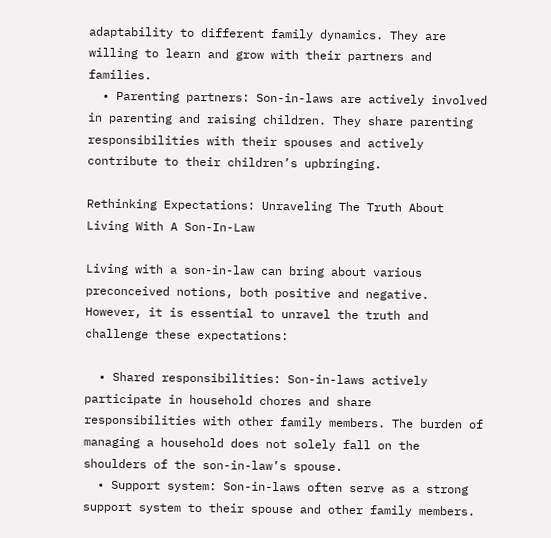adaptability to different family dynamics. They are willing to learn and grow with their partners and families.
  • Parenting partners: Son-in-laws are actively involved in parenting and raising children. They share parenting responsibilities with their spouses and actively contribute to their children’s upbringing.

Rethinking Expectations: Unraveling The Truth About Living With A Son-In-Law

Living with a son-in-law can bring about various preconceived notions, both positive and negative. However, it is essential to unravel the truth and challenge these expectations:

  • Shared responsibilities: Son-in-laws actively participate in household chores and share responsibilities with other family members. The burden of managing a household does not solely fall on the shoulders of the son-in-law’s spouse.
  • Support system: Son-in-laws often serve as a strong support system to their spouse and other family members.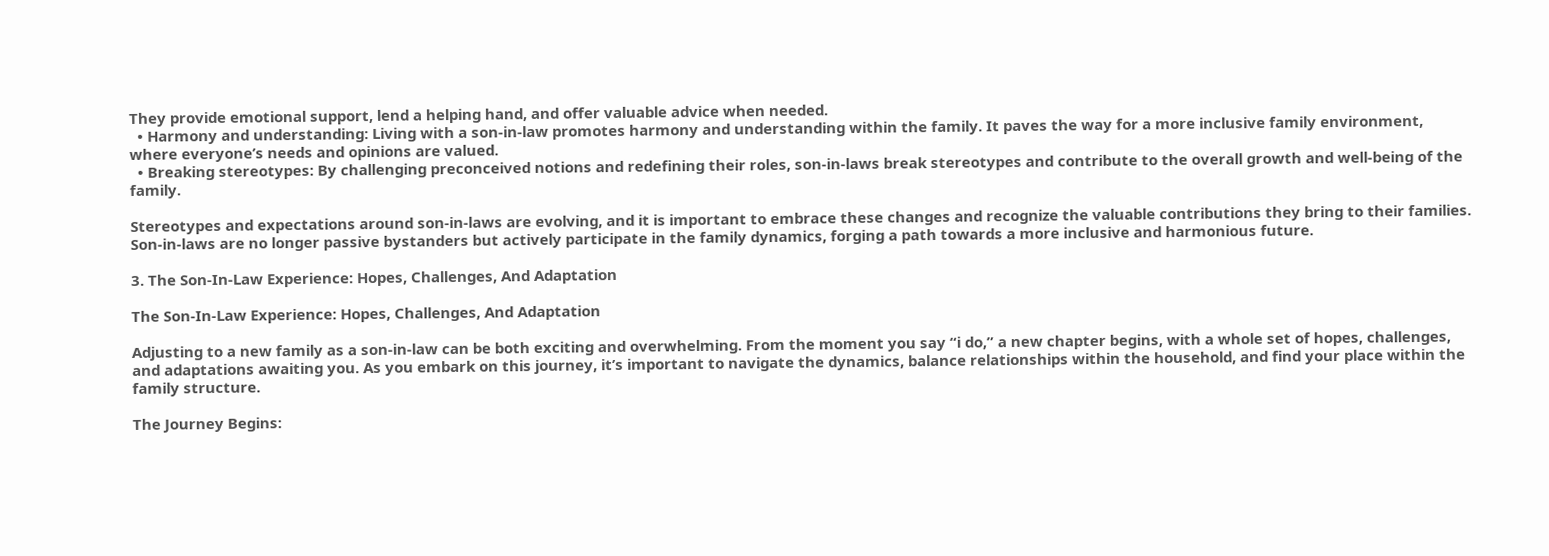They provide emotional support, lend a helping hand, and offer valuable advice when needed.
  • Harmony and understanding: Living with a son-in-law promotes harmony and understanding within the family. It paves the way for a more inclusive family environment, where everyone’s needs and opinions are valued.
  • Breaking stereotypes: By challenging preconceived notions and redefining their roles, son-in-laws break stereotypes and contribute to the overall growth and well-being of the family.

Stereotypes and expectations around son-in-laws are evolving, and it is important to embrace these changes and recognize the valuable contributions they bring to their families. Son-in-laws are no longer passive bystanders but actively participate in the family dynamics, forging a path towards a more inclusive and harmonious future.

3. The Son-In-Law Experience: Hopes, Challenges, And Adaptation

The Son-In-Law Experience: Hopes, Challenges, And Adaptation

Adjusting to a new family as a son-in-law can be both exciting and overwhelming. From the moment you say “i do,” a new chapter begins, with a whole set of hopes, challenges, and adaptations awaiting you. As you embark on this journey, it’s important to navigate the dynamics, balance relationships within the household, and find your place within the family structure.

The Journey Begins: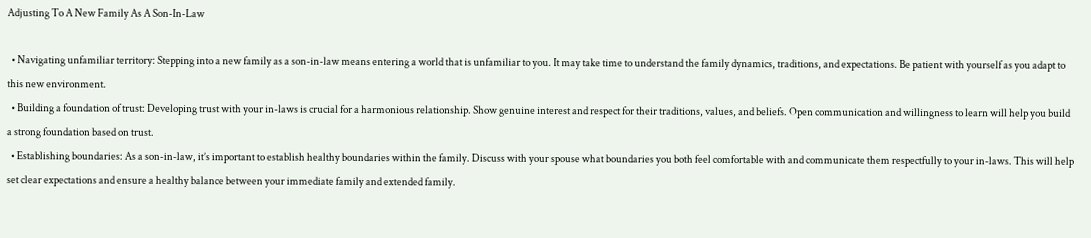Adjusting To A New Family As A Son-In-Law

  • Navigating unfamiliar territory: Stepping into a new family as a son-in-law means entering a world that is unfamiliar to you. It may take time to understand the family dynamics, traditions, and expectations. Be patient with yourself as you adapt to this new environment.
  • Building a foundation of trust: Developing trust with your in-laws is crucial for a harmonious relationship. Show genuine interest and respect for their traditions, values, and beliefs. Open communication and willingness to learn will help you build a strong foundation based on trust.
  • Establishing boundaries: As a son-in-law, it’s important to establish healthy boundaries within the family. Discuss with your spouse what boundaries you both feel comfortable with and communicate them respectfully to your in-laws. This will help set clear expectations and ensure a healthy balance between your immediate family and extended family.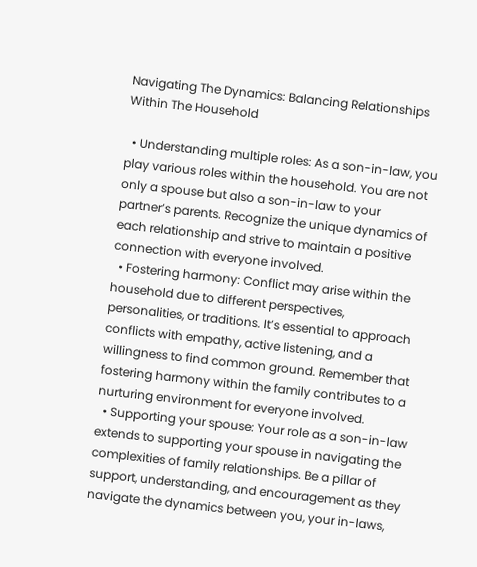Navigating The Dynamics: Balancing Relationships Within The Household

  • Understanding multiple roles: As a son-in-law, you play various roles within the household. You are not only a spouse but also a son-in-law to your partner’s parents. Recognize the unique dynamics of each relationship and strive to maintain a positive connection with everyone involved.
  • Fostering harmony: Conflict may arise within the household due to different perspectives, personalities, or traditions. It’s essential to approach conflicts with empathy, active listening, and a willingness to find common ground. Remember that fostering harmony within the family contributes to a nurturing environment for everyone involved.
  • Supporting your spouse: Your role as a son-in-law extends to supporting your spouse in navigating the complexities of family relationships. Be a pillar of support, understanding, and encouragement as they navigate the dynamics between you, your in-laws,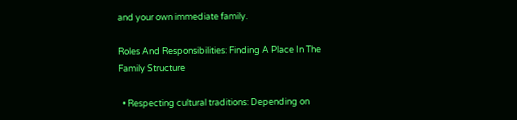and your own immediate family.

Roles And Responsibilities: Finding A Place In The Family Structure

  • Respecting cultural traditions: Depending on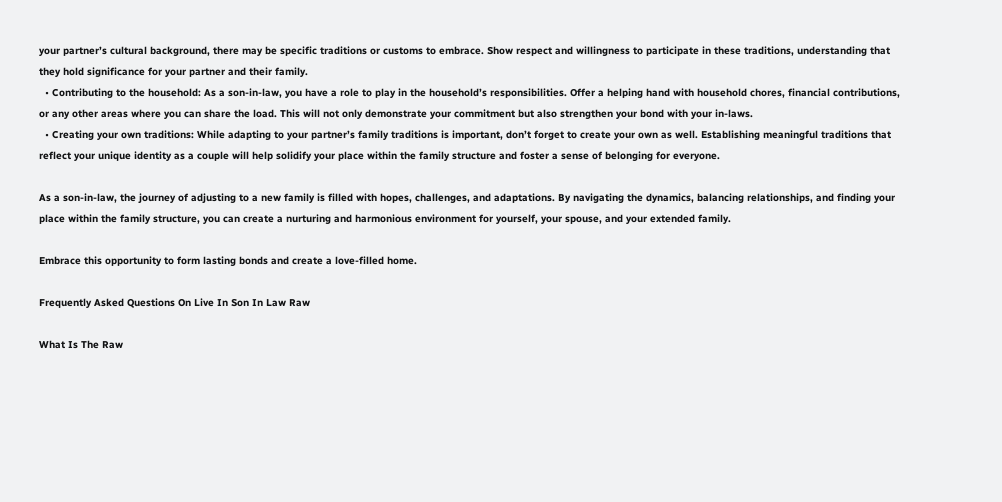your partner’s cultural background, there may be specific traditions or customs to embrace. Show respect and willingness to participate in these traditions, understanding that they hold significance for your partner and their family.
  • Contributing to the household: As a son-in-law, you have a role to play in the household’s responsibilities. Offer a helping hand with household chores, financial contributions, or any other areas where you can share the load. This will not only demonstrate your commitment but also strengthen your bond with your in-laws.
  • Creating your own traditions: While adapting to your partner’s family traditions is important, don’t forget to create your own as well. Establishing meaningful traditions that reflect your unique identity as a couple will help solidify your place within the family structure and foster a sense of belonging for everyone.

As a son-in-law, the journey of adjusting to a new family is filled with hopes, challenges, and adaptations. By navigating the dynamics, balancing relationships, and finding your place within the family structure, you can create a nurturing and harmonious environment for yourself, your spouse, and your extended family.

Embrace this opportunity to form lasting bonds and create a love-filled home.

Frequently Asked Questions On Live In Son In Law Raw

What Is The Raw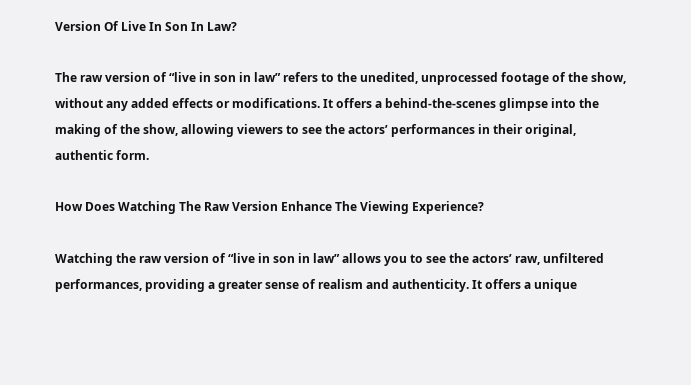Version Of Live In Son In Law?

The raw version of “live in son in law” refers to the unedited, unprocessed footage of the show, without any added effects or modifications. It offers a behind-the-scenes glimpse into the making of the show, allowing viewers to see the actors’ performances in their original, authentic form.

How Does Watching The Raw Version Enhance The Viewing Experience?

Watching the raw version of “live in son in law” allows you to see the actors’ raw, unfiltered performances, providing a greater sense of realism and authenticity. It offers a unique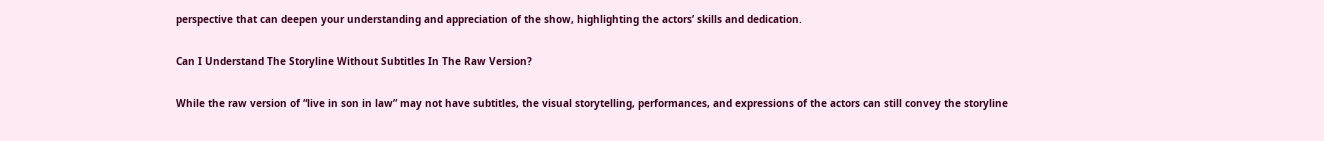perspective that can deepen your understanding and appreciation of the show, highlighting the actors’ skills and dedication.

Can I Understand The Storyline Without Subtitles In The Raw Version?

While the raw version of “live in son in law” may not have subtitles, the visual storytelling, performances, and expressions of the actors can still convey the storyline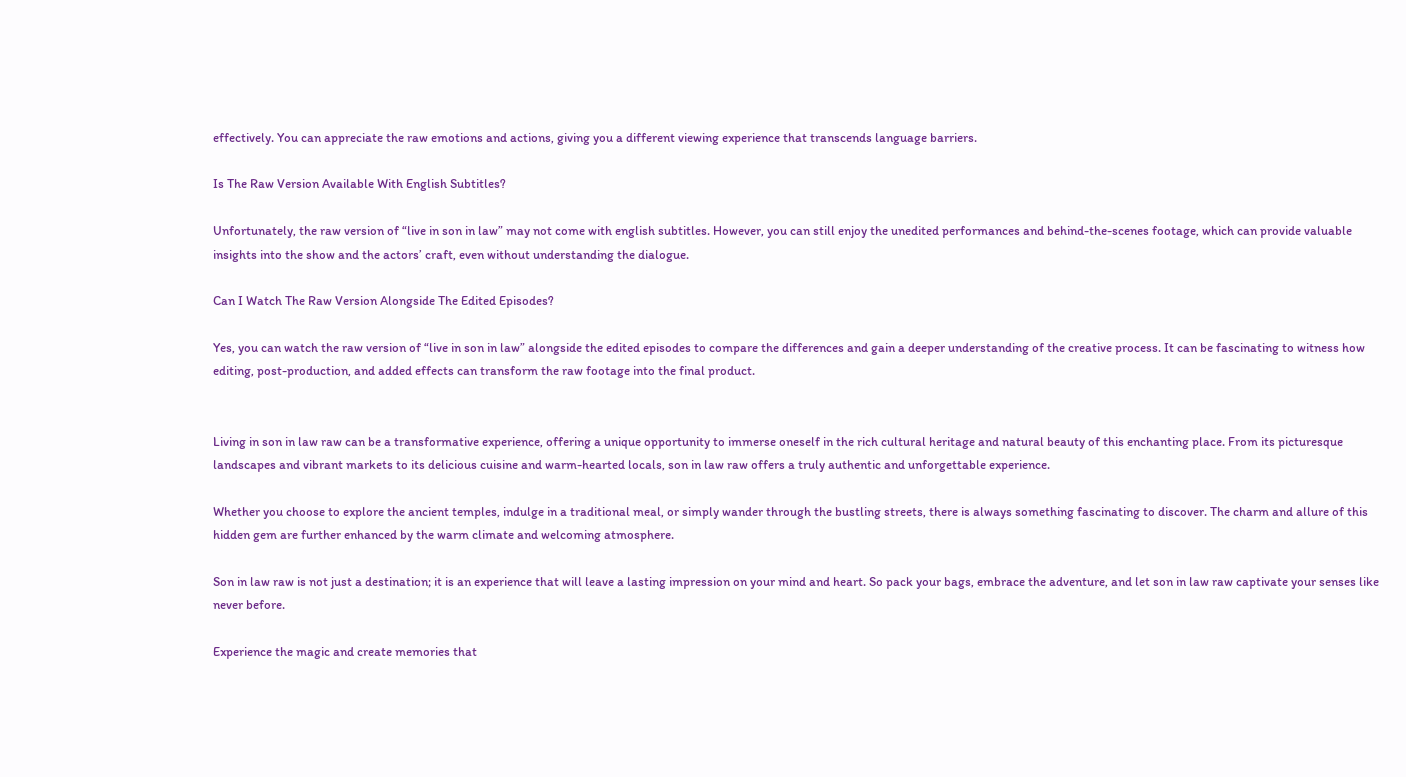effectively. You can appreciate the raw emotions and actions, giving you a different viewing experience that transcends language barriers.

Is The Raw Version Available With English Subtitles?

Unfortunately, the raw version of “live in son in law” may not come with english subtitles. However, you can still enjoy the unedited performances and behind-the-scenes footage, which can provide valuable insights into the show and the actors’ craft, even without understanding the dialogue.

Can I Watch The Raw Version Alongside The Edited Episodes?

Yes, you can watch the raw version of “live in son in law” alongside the edited episodes to compare the differences and gain a deeper understanding of the creative process. It can be fascinating to witness how editing, post-production, and added effects can transform the raw footage into the final product.


Living in son in law raw can be a transformative experience, offering a unique opportunity to immerse oneself in the rich cultural heritage and natural beauty of this enchanting place. From its picturesque landscapes and vibrant markets to its delicious cuisine and warm-hearted locals, son in law raw offers a truly authentic and unforgettable experience.

Whether you choose to explore the ancient temples, indulge in a traditional meal, or simply wander through the bustling streets, there is always something fascinating to discover. The charm and allure of this hidden gem are further enhanced by the warm climate and welcoming atmosphere.

Son in law raw is not just a destination; it is an experience that will leave a lasting impression on your mind and heart. So pack your bags, embrace the adventure, and let son in law raw captivate your senses like never before.

Experience the magic and create memories that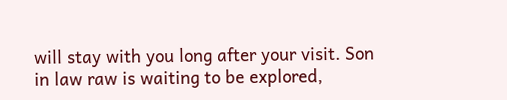will stay with you long after your visit. Son in law raw is waiting to be explored,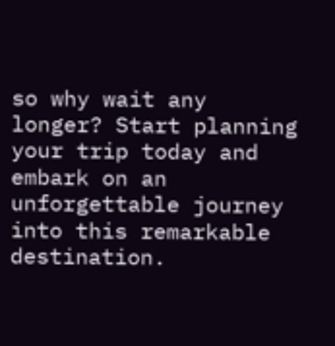so why wait any longer? Start planning your trip today and embark on an unforgettable journey into this remarkable destination.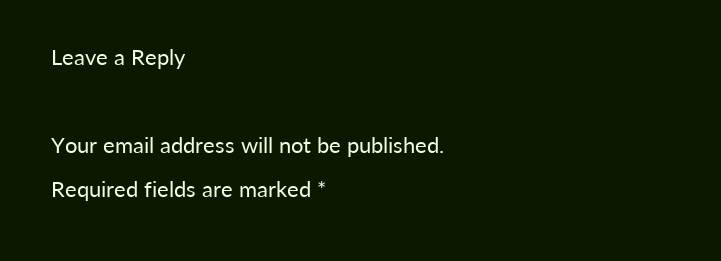Leave a Reply

Your email address will not be published. Required fields are marked *